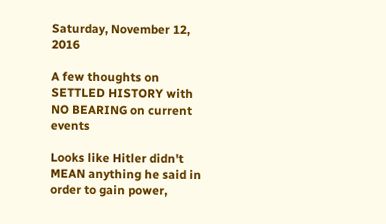Saturday, November 12, 2016

A few thoughts on SETTLED HISTORY with NO BEARING on current events

Looks like Hitler didn't MEAN anything he said in order to gain power,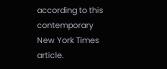according to this contemporary New York Times article.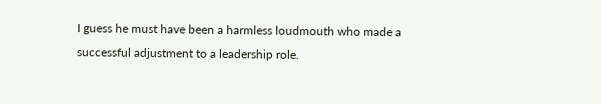I guess he must have been a harmless loudmouth who made a successful adjustment to a leadership role.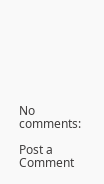No comments:

Post a Comment